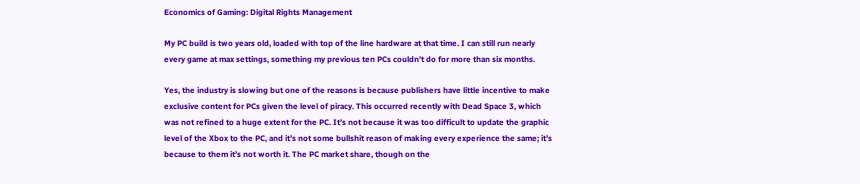Economics of Gaming: Digital Rights Management

My PC build is two years old, loaded with top of the line hardware at that time. I can still run nearly every game at max settings, something my previous ten PCs couldn’t do for more than six months.

Yes, the industry is slowing but one of the reasons is because publishers have little incentive to make exclusive content for PCs given the level of piracy. This occurred recently with Dead Space 3, which was not refined to a huge extent for the PC. It’s not because it was too difficult to update the graphic level of the Xbox to the PC, and it’s not some bullshit reason of making every experience the same; it’s because to them it’s not worth it. The PC market share, though on the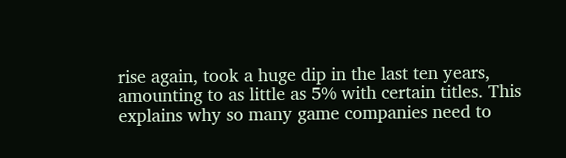rise again, took a huge dip in the last ten years, amounting to as little as 5% with certain titles. This explains why so many game companies need to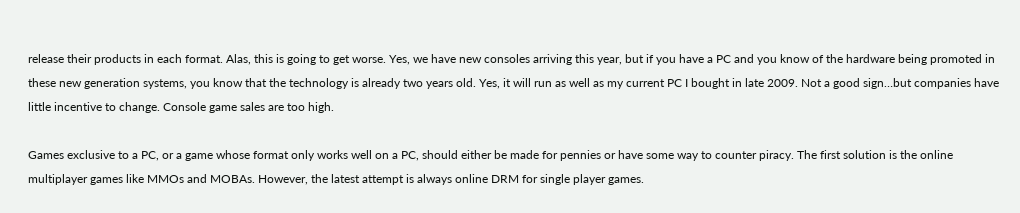release their products in each format. Alas, this is going to get worse. Yes, we have new consoles arriving this year, but if you have a PC and you know of the hardware being promoted in these new generation systems, you know that the technology is already two years old. Yes, it will run as well as my current PC I bought in late 2009. Not a good sign…but companies have little incentive to change. Console game sales are too high.

Games exclusive to a PC, or a game whose format only works well on a PC, should either be made for pennies or have some way to counter piracy. The first solution is the online multiplayer games like MMOs and MOBAs. However, the latest attempt is always online DRM for single player games.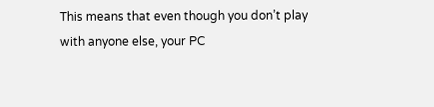This means that even though you don’t play with anyone else, your PC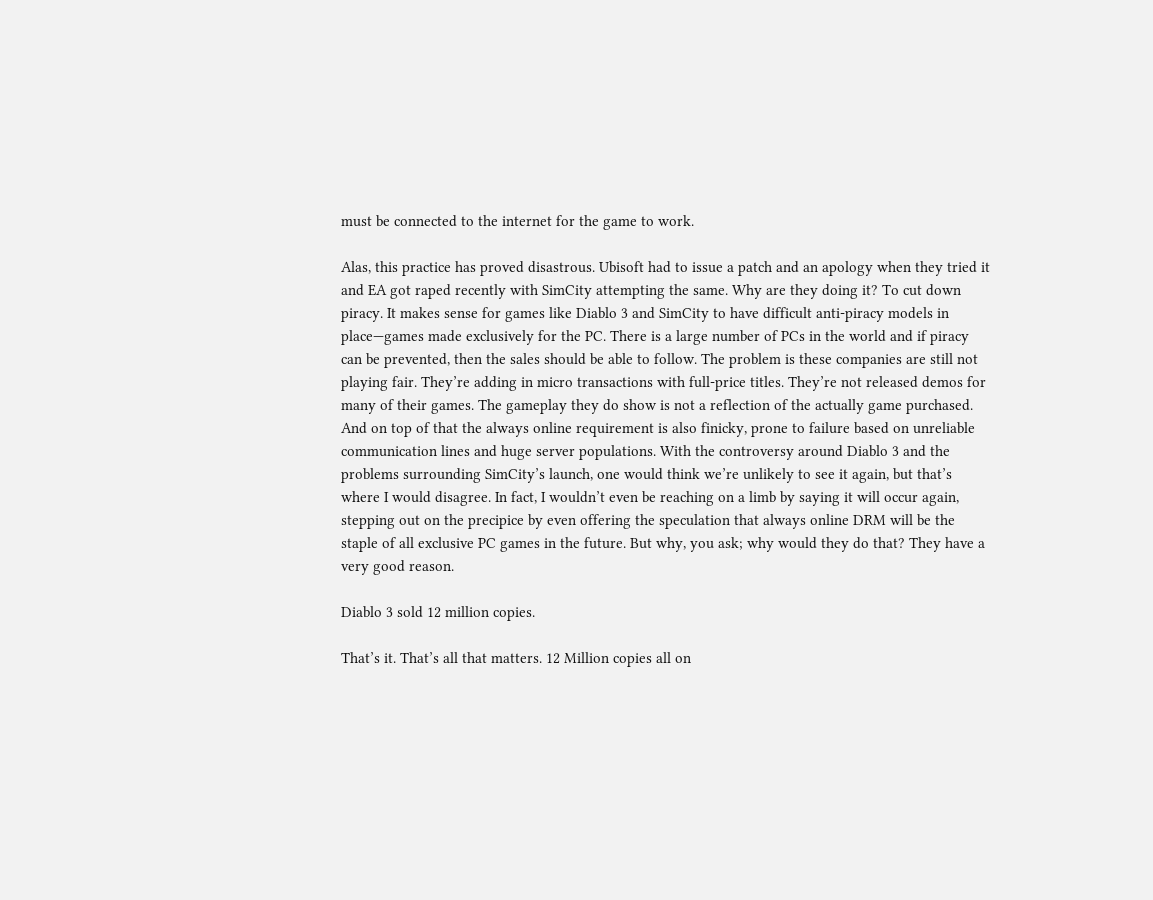must be connected to the internet for the game to work.

Alas, this practice has proved disastrous. Ubisoft had to issue a patch and an apology when they tried it and EA got raped recently with SimCity attempting the same. Why are they doing it? To cut down piracy. It makes sense for games like Diablo 3 and SimCity to have difficult anti-piracy models in place—games made exclusively for the PC. There is a large number of PCs in the world and if piracy can be prevented, then the sales should be able to follow. The problem is these companies are still not playing fair. They’re adding in micro transactions with full-price titles. They’re not released demos for many of their games. The gameplay they do show is not a reflection of the actually game purchased. And on top of that the always online requirement is also finicky, prone to failure based on unreliable communication lines and huge server populations. With the controversy around Diablo 3 and the problems surrounding SimCity’s launch, one would think we’re unlikely to see it again, but that’s where I would disagree. In fact, I wouldn’t even be reaching on a limb by saying it will occur again, stepping out on the precipice by even offering the speculation that always online DRM will be the staple of all exclusive PC games in the future. But why, you ask; why would they do that? They have a very good reason.

Diablo 3 sold 12 million copies.

That’s it. That’s all that matters. 12 Million copies all on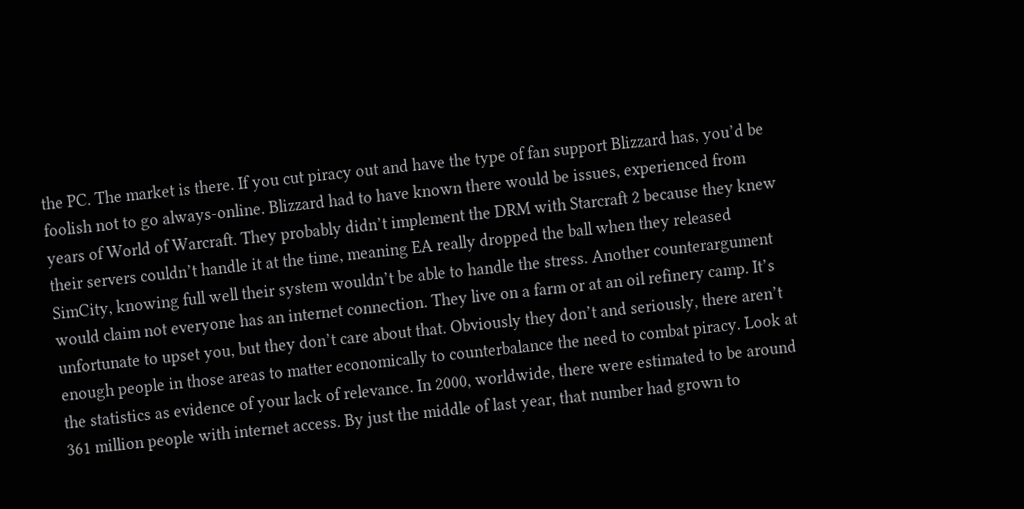the PC. The market is there. If you cut piracy out and have the type of fan support Blizzard has, you’d be foolish not to go always-online. Blizzard had to have known there would be issues, experienced from years of World of Warcraft. They probably didn’t implement the DRM with Starcraft 2 because they knew their servers couldn’t handle it at the time, meaning EA really dropped the ball when they released SimCity, knowing full well their system wouldn’t be able to handle the stress. Another counterargument would claim not everyone has an internet connection. They live on a farm or at an oil refinery camp. It’s unfortunate to upset you, but they don’t care about that. Obviously they don’t and seriously, there aren’t enough people in those areas to matter economically to counterbalance the need to combat piracy. Look at the statistics as evidence of your lack of relevance. In 2000, worldwide, there were estimated to be around 361 million people with internet access. By just the middle of last year, that number had grown to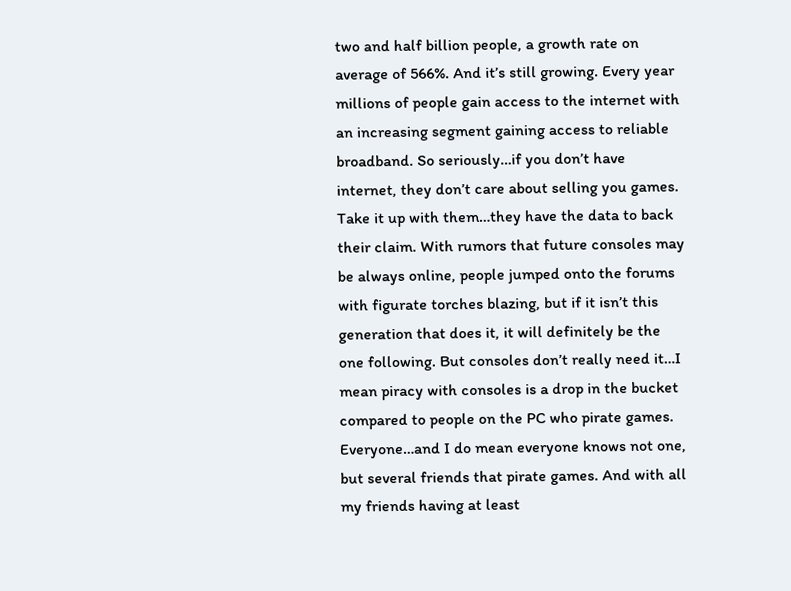two and half billion people, a growth rate on average of 566%. And it’s still growing. Every year millions of people gain access to the internet with an increasing segment gaining access to reliable broadband. So seriously…if you don’t have internet, they don’t care about selling you games. Take it up with them…they have the data to back their claim. With rumors that future consoles may be always online, people jumped onto the forums with figurate torches blazing, but if it isn’t this generation that does it, it will definitely be the one following. But consoles don’t really need it…I mean piracy with consoles is a drop in the bucket compared to people on the PC who pirate games. Everyone…and I do mean everyone knows not one, but several friends that pirate games. And with all my friends having at least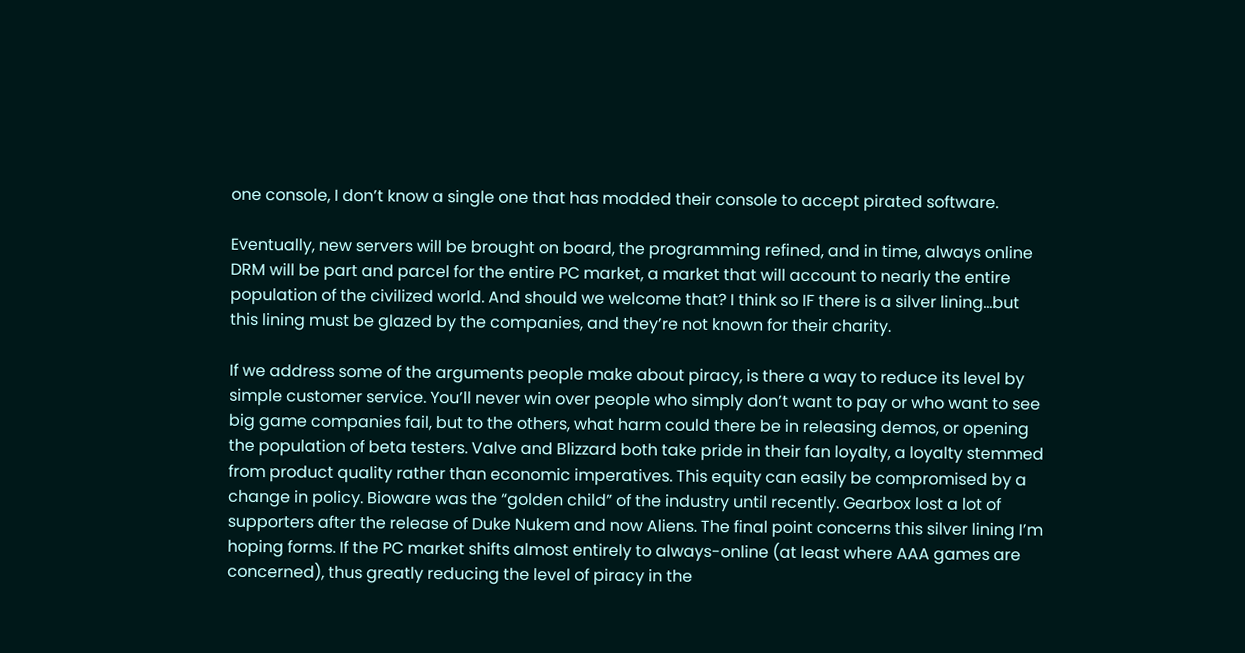one console, I don’t know a single one that has modded their console to accept pirated software.

Eventually, new servers will be brought on board, the programming refined, and in time, always online DRM will be part and parcel for the entire PC market, a market that will account to nearly the entire population of the civilized world. And should we welcome that? I think so IF there is a silver lining…but this lining must be glazed by the companies, and they’re not known for their charity.

If we address some of the arguments people make about piracy, is there a way to reduce its level by simple customer service. You’ll never win over people who simply don’t want to pay or who want to see big game companies fail, but to the others, what harm could there be in releasing demos, or opening the population of beta testers. Valve and Blizzard both take pride in their fan loyalty, a loyalty stemmed from product quality rather than economic imperatives. This equity can easily be compromised by a change in policy. Bioware was the “golden child” of the industry until recently. Gearbox lost a lot of supporters after the release of Duke Nukem and now Aliens. The final point concerns this silver lining I’m hoping forms. If the PC market shifts almost entirely to always-online (at least where AAA games are concerned), thus greatly reducing the level of piracy in the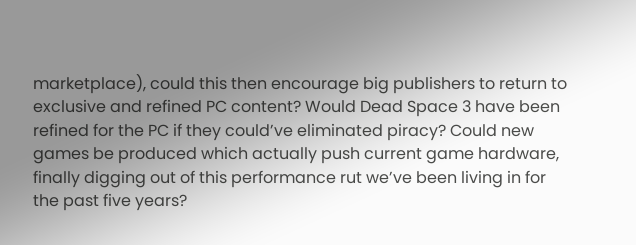marketplace), could this then encourage big publishers to return to exclusive and refined PC content? Would Dead Space 3 have been refined for the PC if they could’ve eliminated piracy? Could new games be produced which actually push current game hardware, finally digging out of this performance rut we’ve been living in for the past five years?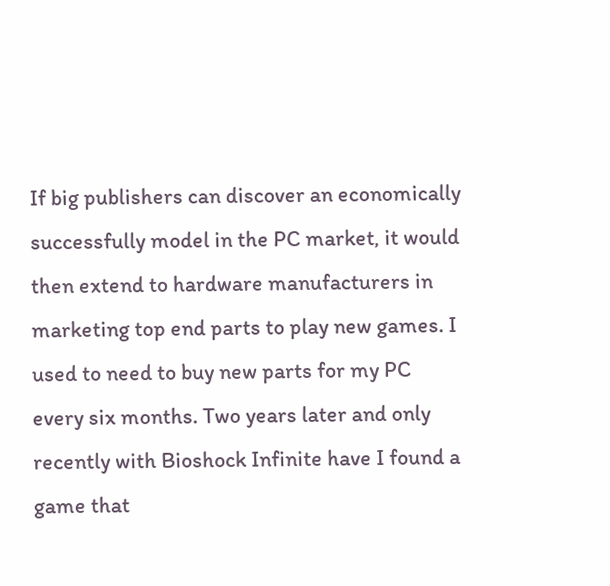If big publishers can discover an economically successfully model in the PC market, it would then extend to hardware manufacturers in marketing top end parts to play new games. I used to need to buy new parts for my PC every six months. Two years later and only recently with Bioshock Infinite have I found a game that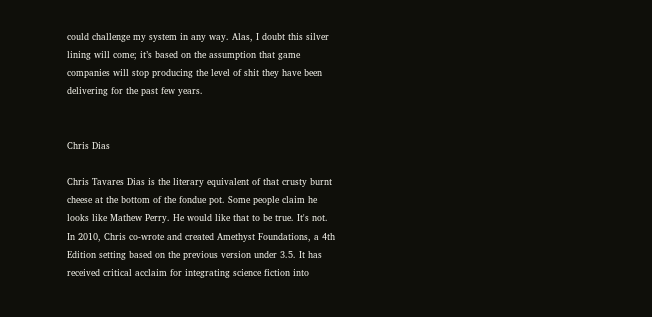could challenge my system in any way. Alas, I doubt this silver lining will come; it’s based on the assumption that game companies will stop producing the level of shit they have been delivering for the past few years.


Chris Dias

Chris Tavares Dias is the literary equivalent of that crusty burnt cheese at the bottom of the fondue pot. Some people claim he looks like Mathew Perry. He would like that to be true. It's not. In 2010, Chris co-wrote and created Amethyst Foundations, a 4th Edition setting based on the previous version under 3.5. It has received critical acclaim for integrating science fiction into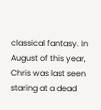classical fantasy. In August of this year, Chris was last seen staring at a dead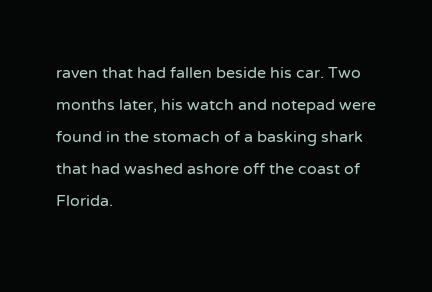raven that had fallen beside his car. Two months later, his watch and notepad were found in the stomach of a basking shark that had washed ashore off the coast of Florida.